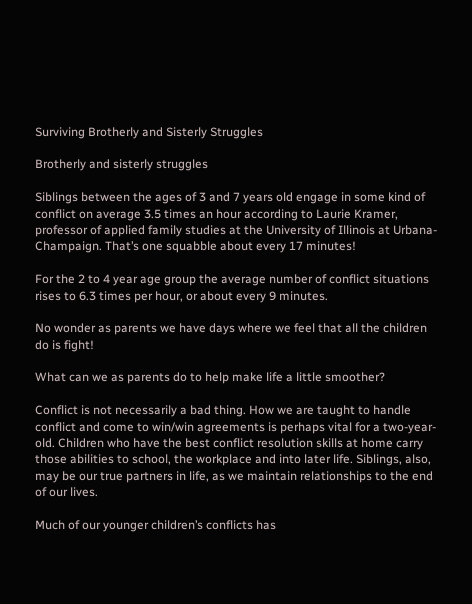Surviving Brotherly and Sisterly Struggles

Brotherly and sisterly struggles

Siblings between the ages of 3 and 7 years old engage in some kind of conflict on average 3.5 times an hour according to Laurie Kramer, professor of applied family studies at the University of Illinois at Urbana-Champaign. That’s one squabble about every 17 minutes!

For the 2 to 4 year age group the average number of conflict situations rises to 6.3 times per hour, or about every 9 minutes.

No wonder as parents we have days where we feel that all the children do is fight!

What can we as parents do to help make life a little smoother?

Conflict is not necessarily a bad thing. How we are taught to handle conflict and come to win/win agreements is perhaps vital for a two-year-old. Children who have the best conflict resolution skills at home carry those abilities to school, the workplace and into later life. Siblings, also, may be our true partners in life, as we maintain relationships to the end of our lives.

Much of our younger children’s conflicts has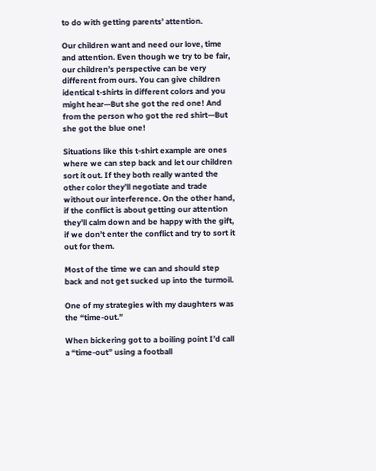to do with getting parents’ attention.

Our children want and need our love, time and attention. Even though we try to be fair, our children’s perspective can be very different from ours. You can give children identical t-shirts in different colors and you might hear—But she got the red one! And from the person who got the red shirt—But she got the blue one!

Situations like this t-shirt example are ones where we can step back and let our children sort it out. If they both really wanted the other color they’ll negotiate and trade without our interference. On the other hand, if the conflict is about getting our attention they’ll calm down and be happy with the gift, if we don’t enter the conflict and try to sort it out for them.

Most of the time we can and should step back and not get sucked up into the turmoil.

One of my strategies with my daughters was the “time-out.”

When bickering got to a boiling point I’d call a “time-out” using a football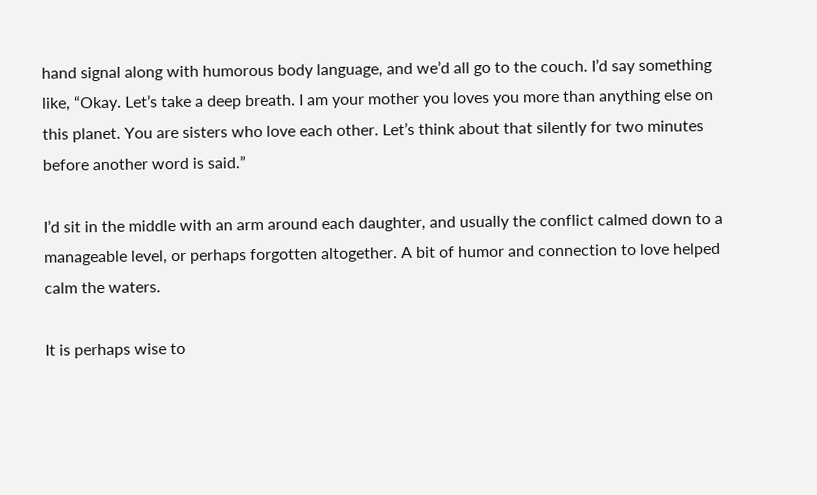hand signal along with humorous body language, and we’d all go to the couch. I’d say something like, “Okay. Let’s take a deep breath. I am your mother you loves you more than anything else on this planet. You are sisters who love each other. Let’s think about that silently for two minutes before another word is said.”

I’d sit in the middle with an arm around each daughter, and usually the conflict calmed down to a manageable level, or perhaps forgotten altogether. A bit of humor and connection to love helped calm the waters.

It is perhaps wise to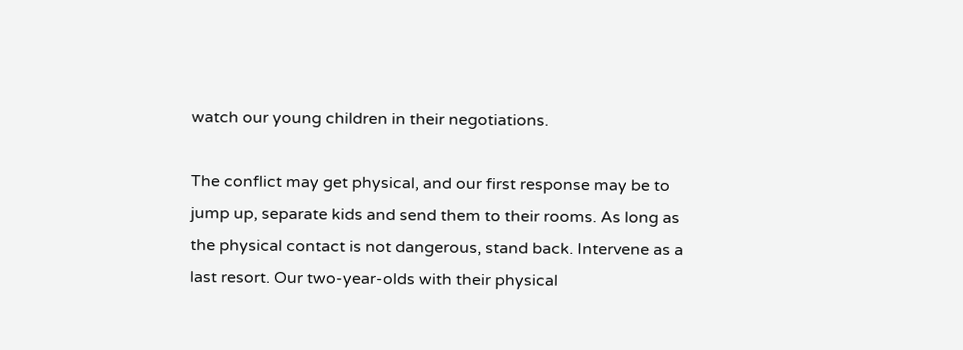watch our young children in their negotiations.

The conflict may get physical, and our first response may be to jump up, separate kids and send them to their rooms. As long as the physical contact is not dangerous, stand back. Intervene as a last resort. Our two-year-olds with their physical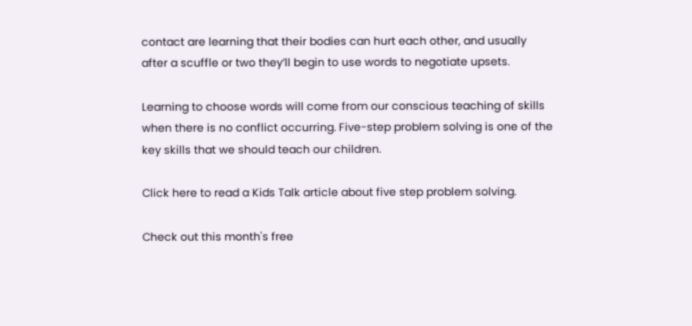contact are learning that their bodies can hurt each other, and usually after a scuffle or two they’ll begin to use words to negotiate upsets.

Learning to choose words will come from our conscious teaching of skills when there is no conflict occurring. Five-step problem solving is one of the key skills that we should teach our children.

Click here to read a Kids Talk article about five step problem solving.

Check out this month's free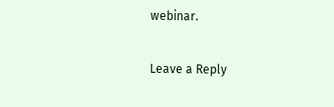webinar.

Leave a Reply